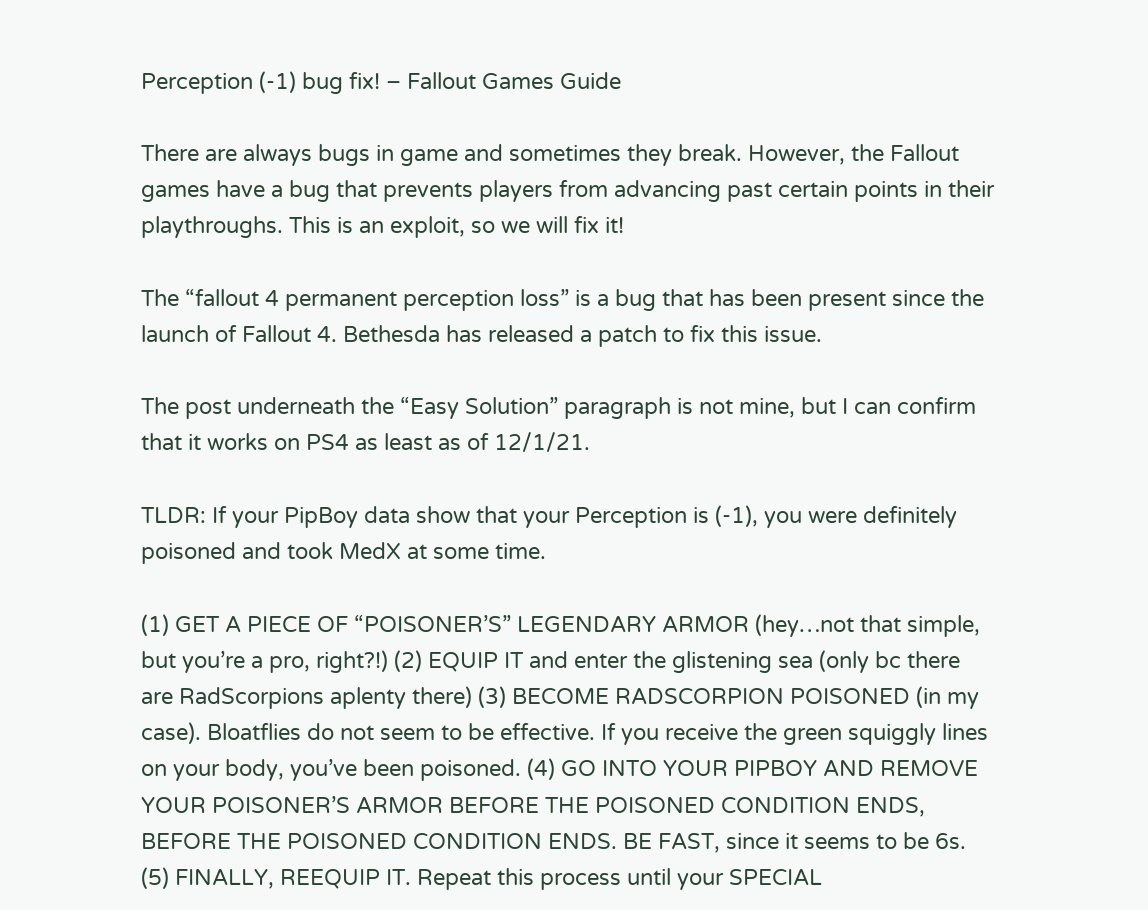Perception (-1) bug fix! – Fallout Games Guide

There are always bugs in game and sometimes they break. However, the Fallout games have a bug that prevents players from advancing past certain points in their playthroughs. This is an exploit, so we will fix it!

The “fallout 4 permanent perception loss” is a bug that has been present since the launch of Fallout 4. Bethesda has released a patch to fix this issue.

The post underneath the “Easy Solution” paragraph is not mine, but I can confirm that it works on PS4 as least as of 12/1/21.

TLDR: If your PipBoy data show that your Perception is (-1), you were definitely poisoned and took MedX at some time.

(1) GET A PIECE OF “POISONER’S” LEGENDARY ARMOR (hey…not that simple, but you’re a pro, right?!) (2) EQUIP IT and enter the glistening sea (only bc there are RadScorpions aplenty there) (3) BECOME RADSCORPION POISONED (in my case). Bloatflies do not seem to be effective. If you receive the green squiggly lines on your body, you’ve been poisoned. (4) GO INTO YOUR PIPBOY AND REMOVE YOUR POISONER’S ARMOR BEFORE THE POISONED CONDITION ENDS, BEFORE THE POISONED CONDITION ENDS. BE FAST, since it seems to be 6s. (5) FINALLY, REEQUIP IT. Repeat this process until your SPECIAL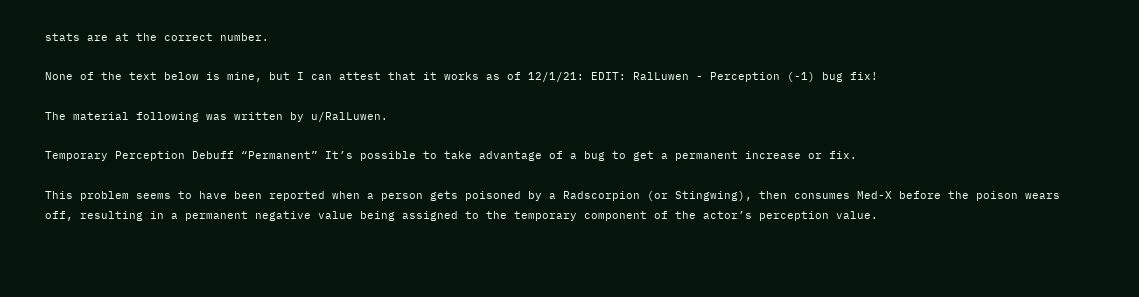stats are at the correct number.

None of the text below is mine, but I can attest that it works as of 12/1/21: EDIT: RalLuwen - Perception (-1) bug fix!

The material following was written by u/RalLuwen.

Temporary Perception Debuff “Permanent” It’s possible to take advantage of a bug to get a permanent increase or fix.

This problem seems to have been reported when a person gets poisoned by a Radscorpion (or Stingwing), then consumes Med-X before the poison wears off, resulting in a permanent negative value being assigned to the temporary component of the actor’s perception value.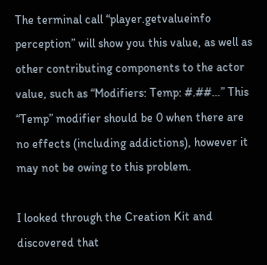The terminal call “player.getvalueinfo perception” will show you this value, as well as other contributing components to the actor value, such as “Modifiers: Temp: #.##…” This “Temp” modifier should be 0 when there are no effects (including addictions), however it may not be owing to this problem.

I looked through the Creation Kit and discovered that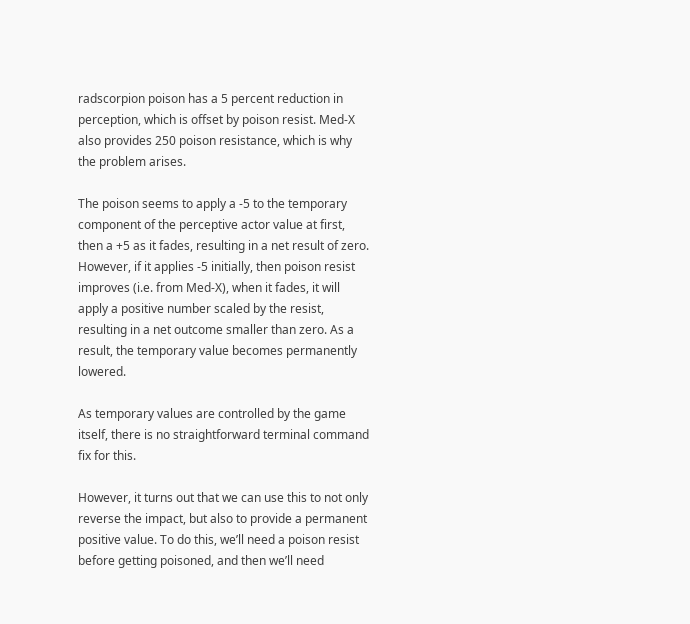radscorpion poison has a 5 percent reduction in perception, which is offset by poison resist. Med-X also provides 250 poison resistance, which is why the problem arises.

The poison seems to apply a -5 to the temporary component of the perceptive actor value at first, then a +5 as it fades, resulting in a net result of zero. However, if it applies -5 initially, then poison resist improves (i.e. from Med-X), when it fades, it will apply a positive number scaled by the resist, resulting in a net outcome smaller than zero. As a result, the temporary value becomes permanently lowered.

As temporary values are controlled by the game itself, there is no straightforward terminal command fix for this.

However, it turns out that we can use this to not only reverse the impact, but also to provide a permanent positive value. To do this, we’ll need a poison resist before getting poisoned, and then we’ll need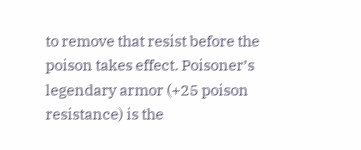to remove that resist before the poison takes effect. Poisoner’s legendary armor (+25 poison resistance) is the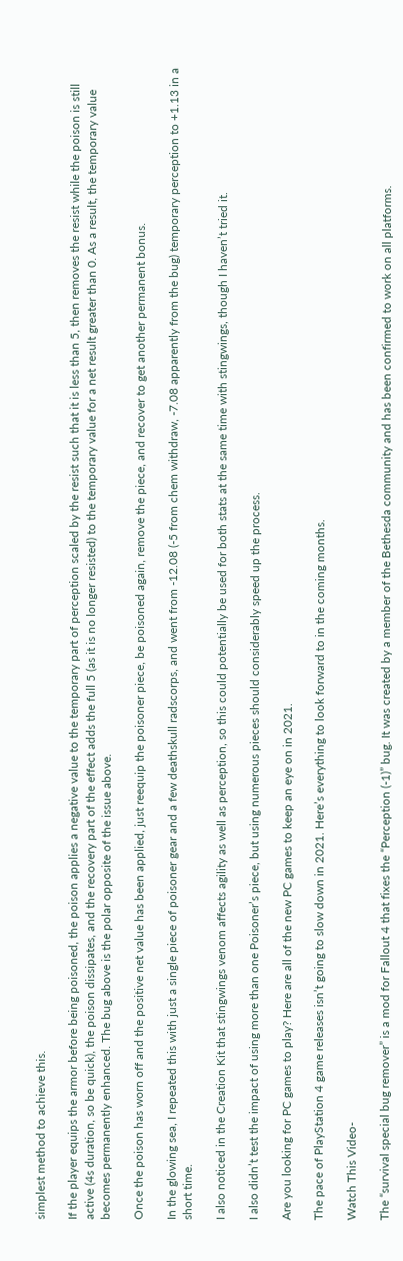simplest method to achieve this.

If the player equips the armor before being poisoned, the poison applies a negative value to the temporary part of perception scaled by the resist such that it is less than 5, then removes the resist while the poison is still active (4s duration, so be quick), the poison dissipates, and the recovery part of the effect adds the full 5 (as it is no longer resisted) to the temporary value for a net result greater than 0. As a result, the temporary value becomes permanently enhanced. The bug above is the polar opposite of the issue above.

Once the poison has worn off and the positive net value has been applied, just reequip the poisoner piece, be poisoned again, remove the piece, and recover to get another permanent bonus.

In the glowing sea, I repeated this with just a single piece of poisoner gear and a few deathskull radscorps, and went from -12.08 (-5 from chem withdraw, -7.08 apparently from the bug) temporary perception to +1.13 in a short time.

I also noticed in the Creation Kit that stingwings venom affects agility as well as perception, so this could potentially be used for both stats at the same time with stingwings, though I haven’t tried it.

I also didn’t test the impact of using more than one Poisoner’s piece, but using numerous pieces should considerably speed up the process.

Are you looking for PC games to play? Here are all of the new PC games to keep an eye on in 2021.

The pace of PlayStation 4 game releases isn’t going to slow down in 2021. Here’s everything to look forward to in the coming months.

Watch This Video-

The “survival special bug remover” is a mod for Fallout 4 that fixes the “Perception (-1)” bug. It was created by a member of the Bethesda community and has been confirmed to work on all platforms.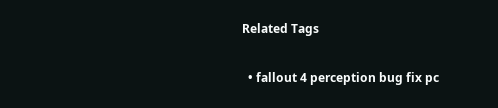Related Tags

  • fallout 4 perception bug fix pc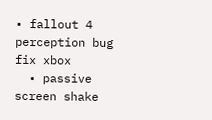• fallout 4 perception bug fix xbox
  • passive screen shake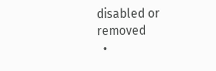disabled or removed
  •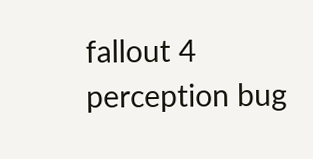fallout 4 perception bug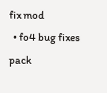fix mod
  • fo4 bug fixes pack